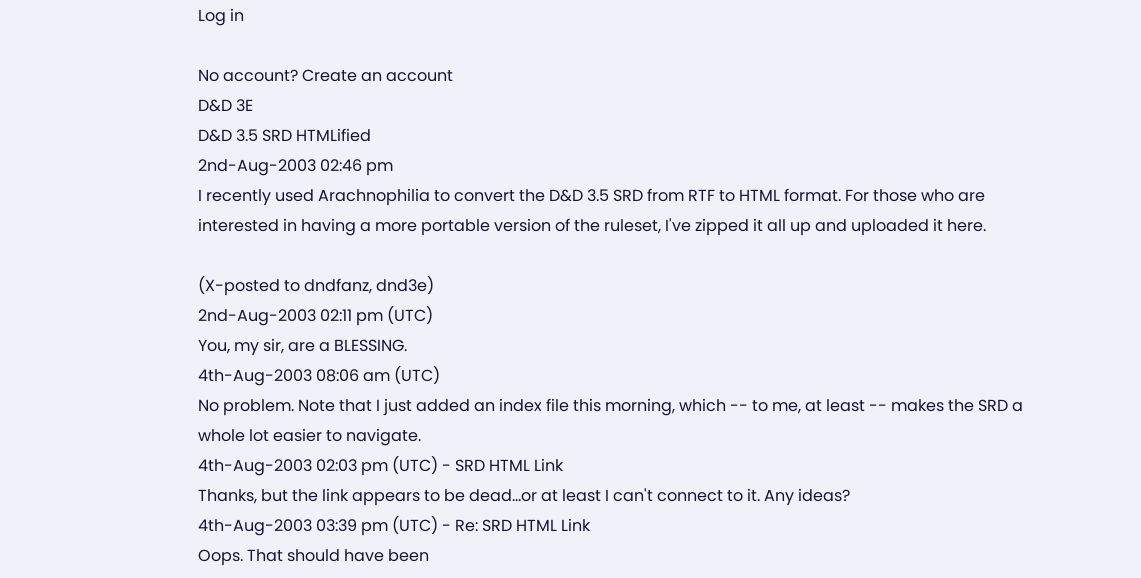Log in

No account? Create an account
D&D 3E
D&D 3.5 SRD HTMLified
2nd-Aug-2003 02:46 pm
I recently used Arachnophilia to convert the D&D 3.5 SRD from RTF to HTML format. For those who are interested in having a more portable version of the ruleset, I've zipped it all up and uploaded it here.

(X-posted to dndfanz, dnd3e)
2nd-Aug-2003 02:11 pm (UTC)
You, my sir, are a BLESSING.
4th-Aug-2003 08:06 am (UTC)
No problem. Note that I just added an index file this morning, which -- to me, at least -- makes the SRD a whole lot easier to navigate.
4th-Aug-2003 02:03 pm (UTC) - SRD HTML Link
Thanks, but the link appears to be dead...or at least I can't connect to it. Any ideas?
4th-Aug-2003 03:39 pm (UTC) - Re: SRD HTML Link
Oops. That should have been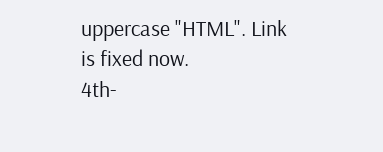uppercase "HTML". Link is fixed now.
4th-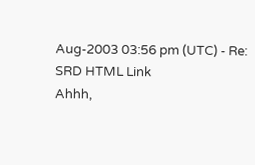Aug-2003 03:56 pm (UTC) - Re: SRD HTML Link
Ahhh,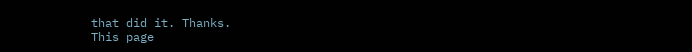that did it. Thanks.
This page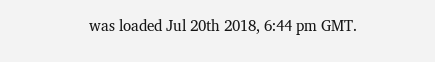was loaded Jul 20th 2018, 6:44 pm GMT.